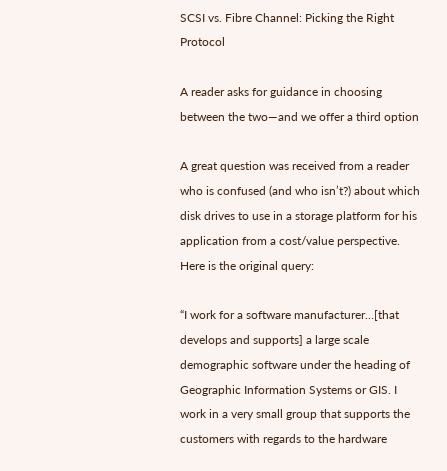SCSI vs. Fibre Channel: Picking the Right Protocol

A reader asks for guidance in choosing between the two—and we offer a third option

A great question was received from a reader who is confused (and who isn’t?) about which disk drives to use in a storage platform for his application from a cost/value perspective. Here is the original query:

“I work for a software manufacturer…[that develops and supports] a large scale demographic software under the heading of Geographic Information Systems or GIS. I work in a very small group that supports the customers with regards to the hardware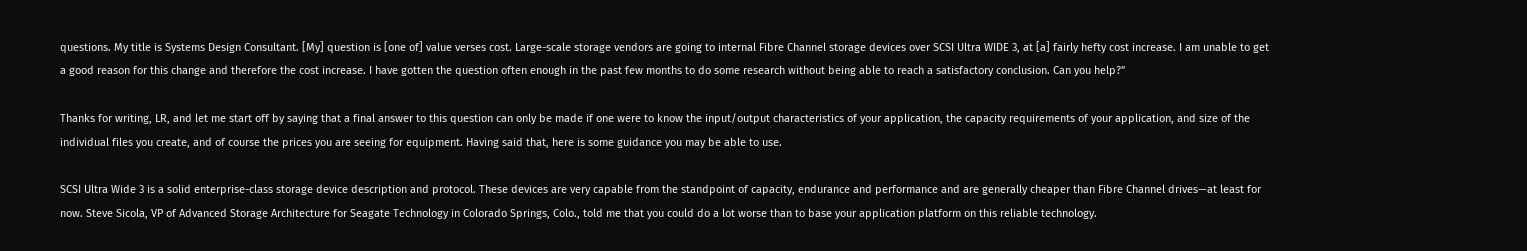questions. My title is Systems Design Consultant. [My] question is [one of] value verses cost. Large-scale storage vendors are going to internal Fibre Channel storage devices over SCSI Ultra WIDE 3, at [a] fairly hefty cost increase. I am unable to get a good reason for this change and therefore the cost increase. I have gotten the question often enough in the past few months to do some research without being able to reach a satisfactory conclusion. Can you help?”

Thanks for writing, LR, and let me start off by saying that a final answer to this question can only be made if one were to know the input/output characteristics of your application, the capacity requirements of your application, and size of the individual files you create, and of course the prices you are seeing for equipment. Having said that, here is some guidance you may be able to use.

SCSI Ultra Wide 3 is a solid enterprise-class storage device description and protocol. These devices are very capable from the standpoint of capacity, endurance and performance and are generally cheaper than Fibre Channel drives—at least for now. Steve Sicola, VP of Advanced Storage Architecture for Seagate Technology in Colorado Springs, Colo., told me that you could do a lot worse than to base your application platform on this reliable technology.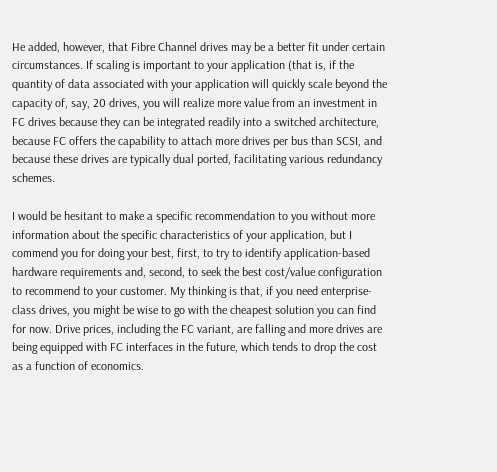He added, however, that Fibre Channel drives may be a better fit under certain circumstances. If scaling is important to your application (that is, if the quantity of data associated with your application will quickly scale beyond the capacity of, say, 20 drives, you will realize more value from an investment in FC drives because they can be integrated readily into a switched architecture, because FC offers the capability to attach more drives per bus than SCSI, and because these drives are typically dual ported, facilitating various redundancy schemes.

I would be hesitant to make a specific recommendation to you without more information about the specific characteristics of your application, but I commend you for doing your best, first, to try to identify application-based hardware requirements and, second, to seek the best cost/value configuration to recommend to your customer. My thinking is that, if you need enterprise-class drives, you might be wise to go with the cheapest solution you can find for now. Drive prices, including the FC variant, are falling and more drives are being equipped with FC interfaces in the future, which tends to drop the cost as a function of economics.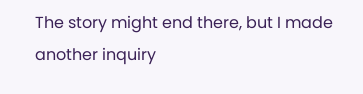The story might end there, but I made another inquiry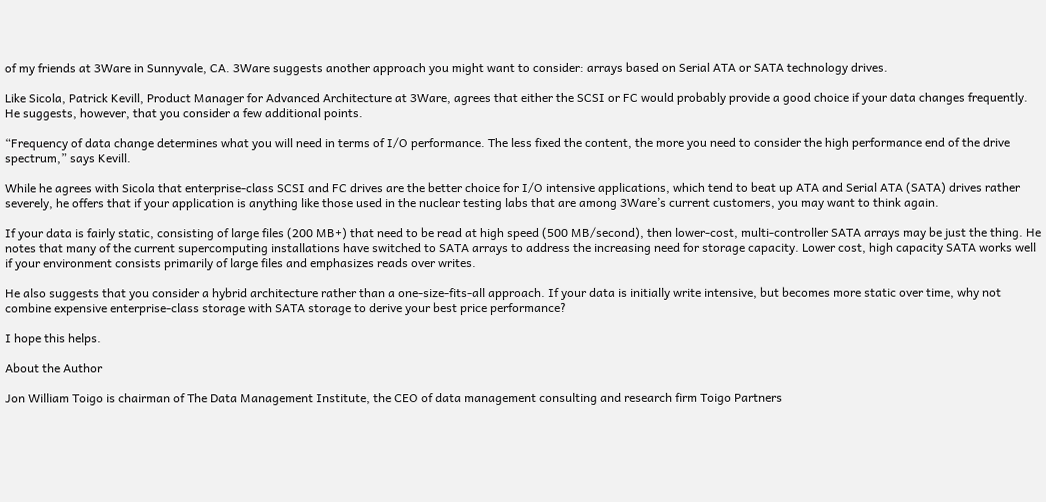of my friends at 3Ware in Sunnyvale, CA. 3Ware suggests another approach you might want to consider: arrays based on Serial ATA or SATA technology drives.

Like Sicola, Patrick Kevill, Product Manager for Advanced Architecture at 3Ware, agrees that either the SCSI or FC would probably provide a good choice if your data changes frequently. He suggests, however, that you consider a few additional points.

“Frequency of data change determines what you will need in terms of I/O performance. The less fixed the content, the more you need to consider the high performance end of the drive spectrum,” says Kevill.

While he agrees with Sicola that enterprise-class SCSI and FC drives are the better choice for I/O intensive applications, which tend to beat up ATA and Serial ATA (SATA) drives rather severely, he offers that if your application is anything like those used in the nuclear testing labs that are among 3Ware’s current customers, you may want to think again.

If your data is fairly static, consisting of large files (200 MB+) that need to be read at high speed (500 MB/second), then lower-cost, multi-controller SATA arrays may be just the thing. He notes that many of the current supercomputing installations have switched to SATA arrays to address the increasing need for storage capacity. Lower cost, high capacity SATA works well if your environment consists primarily of large files and emphasizes reads over writes.

He also suggests that you consider a hybrid architecture rather than a one-size-fits-all approach. If your data is initially write intensive, but becomes more static over time, why not combine expensive enterprise-class storage with SATA storage to derive your best price performance?

I hope this helps.

About the Author

Jon William Toigo is chairman of The Data Management Institute, the CEO of data management consulting and research firm Toigo Partners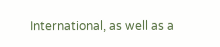International, as well as a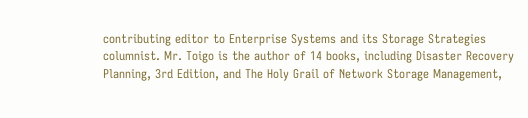contributing editor to Enterprise Systems and its Storage Strategies columnist. Mr. Toigo is the author of 14 books, including Disaster Recovery Planning, 3rd Edition, and The Holy Grail of Network Storage Management,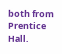both from Prentice Hall.